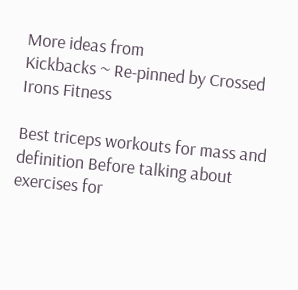More ideas from
Kickbacks ~ Re-pinned by Crossed Irons Fitness

Best triceps workouts for mass and definition Before talking about exercises for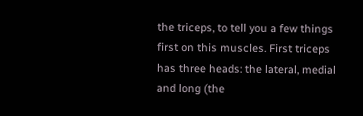the triceps, to tell you a few things first on this muscles. First triceps has three heads: the lateral, medial and long (the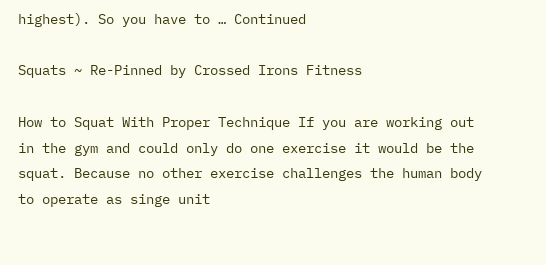highest). So you have to … Continued

Squats ~ Re-Pinned by Crossed Irons Fitness

How to Squat With Proper Technique If you are working out in the gym and could only do one exercise it would be the squat. Because no other exercise challenges the human body to operate as singe unit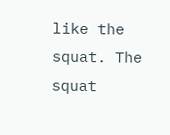like the squat. The squat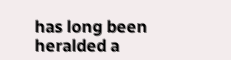has long been heralded a